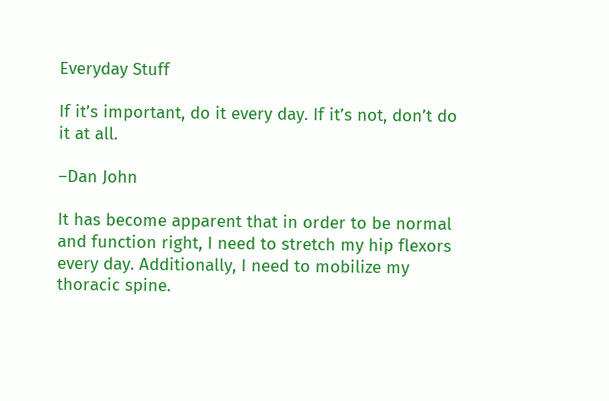Everyday Stuff

If it’s important, do it every day. If it’s not, don’t do it at all.

–Dan John

It has become apparent that in order to be normal and function right, I need to stretch my hip flexors every day. Additionally, I need to mobilize my thoracic spine.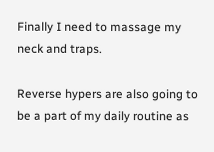Finally I need to massage my neck and traps.

Reverse hypers are also going to be a part of my daily routine as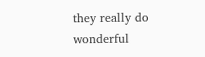they really do wonderful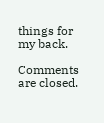things for my back.

Comments are closed.